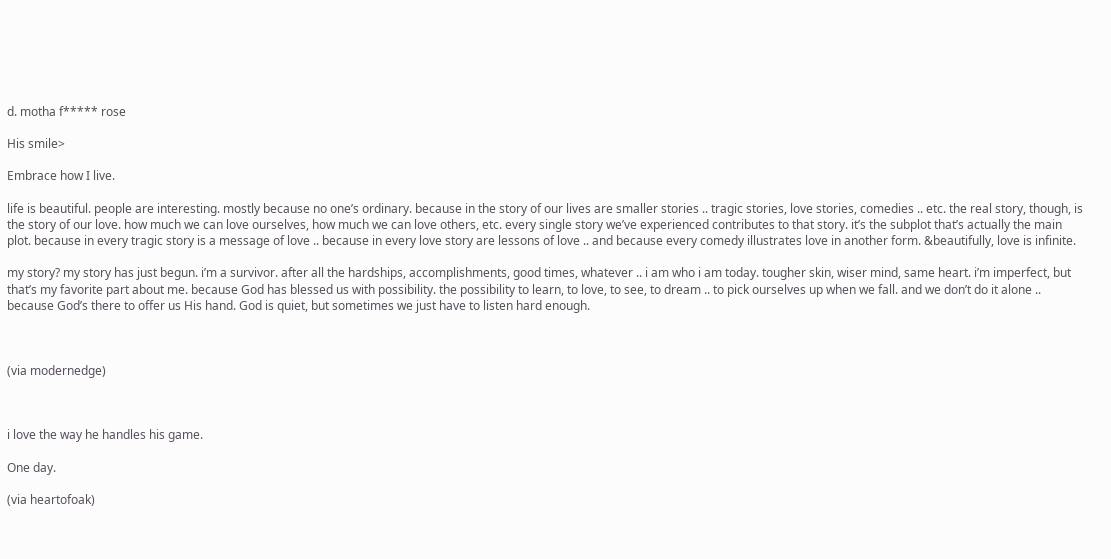d. motha f***** rose

His smile>

Embrace how I live.

life is beautiful. people are interesting. mostly because no one’s ordinary. because in the story of our lives are smaller stories .. tragic stories, love stories, comedies .. etc. the real story, though, is the story of our love. how much we can love ourselves, how much we can love others, etc. every single story we’ve experienced contributes to that story. it’s the subplot that’s actually the main plot. because in every tragic story is a message of love .. because in every love story are lessons of love .. and because every comedy illustrates love in another form. &beautifully, love is infinite.

my story? my story has just begun. i’m a survivor. after all the hardships, accomplishments, good times, whatever .. i am who i am today. tougher skin, wiser mind, same heart. i’m imperfect, but that’s my favorite part about me. because God has blessed us with possibility. the possibility to learn, to love, to see, to dream .. to pick ourselves up when we fall. and we don’t do it alone .. because God’s there to offer us His hand. God is quiet, but sometimes we just have to listen hard enough.



(via modernedge)



i love the way he handles his game.

One day.

(via heartofoak)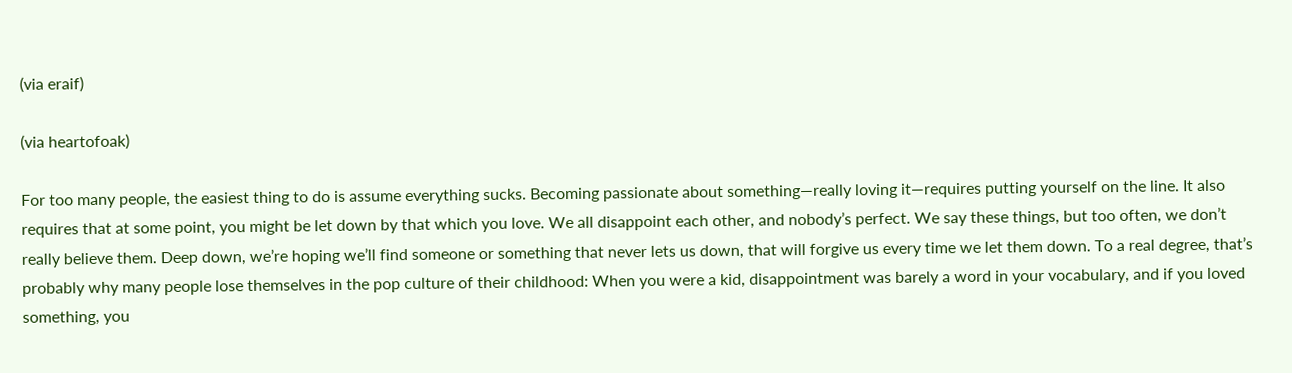(via eraif)

(via heartofoak)

For too many people, the easiest thing to do is assume everything sucks. Becoming passionate about something—really loving it—requires putting yourself on the line. It also requires that at some point, you might be let down by that which you love. We all disappoint each other, and nobody’s perfect. We say these things, but too often, we don’t really believe them. Deep down, we’re hoping we’ll find someone or something that never lets us down, that will forgive us every time we let them down. To a real degree, that’s probably why many people lose themselves in the pop culture of their childhood: When you were a kid, disappointment was barely a word in your vocabulary, and if you loved something, you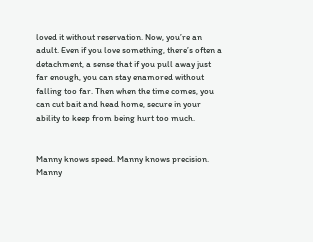loved it without reservation. Now, you’re an adult. Even if you love something, there’s often a detachment, a sense that if you pull away just far enough, you can stay enamored without falling too far. Then when the time comes, you can cut bait and head home, secure in your ability to keep from being hurt too much.


Manny knows speed. Manny knows precision. Manny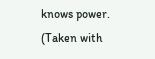knows power. (Taken with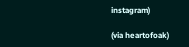instagram)

(via heartofoak)